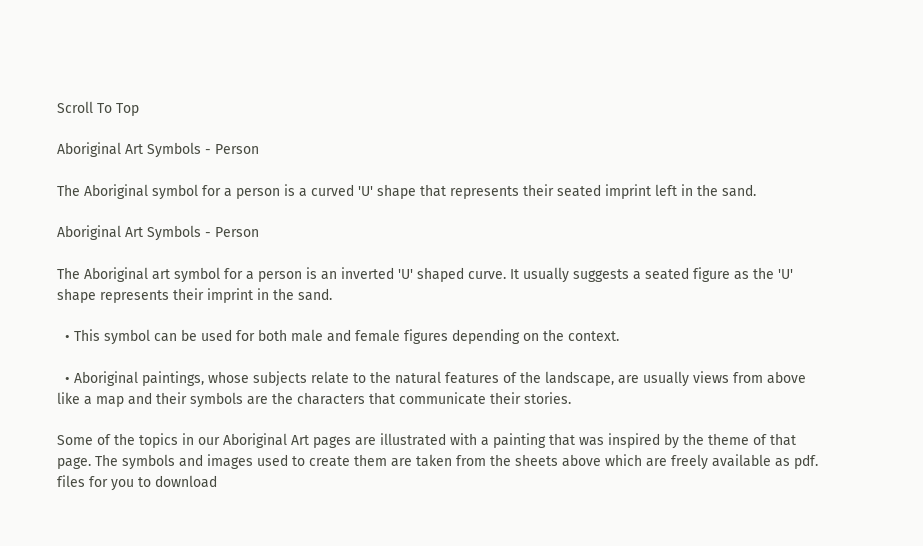Scroll To Top

Aboriginal Art Symbols - Person

The Aboriginal symbol for a person is a curved 'U' shape that represents their seated imprint left in the sand.

Aboriginal Art Symbols - Person

The Aboriginal art symbol for a person is an inverted 'U' shaped curve. It usually suggests a seated figure as the 'U' shape represents their imprint in the sand.

  • This symbol can be used for both male and female figures depending on the context.

  • Aboriginal paintings, whose subjects relate to the natural features of the landscape, are usually views from above like a map and their symbols are the characters that communicate their stories.

Some of the topics in our Aboriginal Art pages are illustrated with a painting that was inspired by the theme of that page. The symbols and images used to create them are taken from the sheets above which are freely available as pdf. files for you to download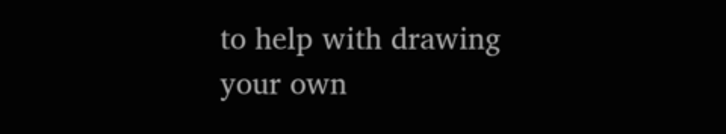to help with drawing your own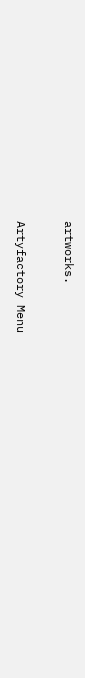artworks.

Artyfactory Menu